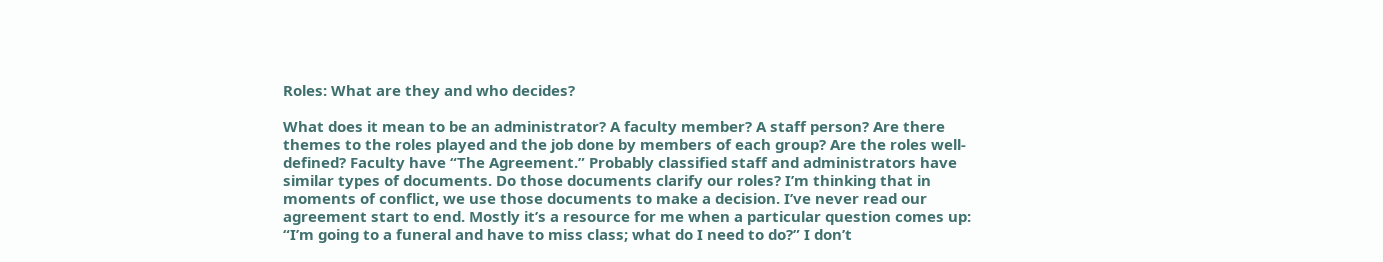Roles: What are they and who decides?

What does it mean to be an administrator? A faculty member? A staff person? Are there themes to the roles played and the job done by members of each group? Are the roles well-defined? Faculty have “The Agreement.” Probably classified staff and administrators have similar types of documents. Do those documents clarify our roles? I’m thinking that in moments of conflict, we use those documents to make a decision. I’ve never read our agreement start to end. Mostly it’s a resource for me when a particular question comes up: “I’m going to a funeral and have to miss class; what do I need to do?” I don’t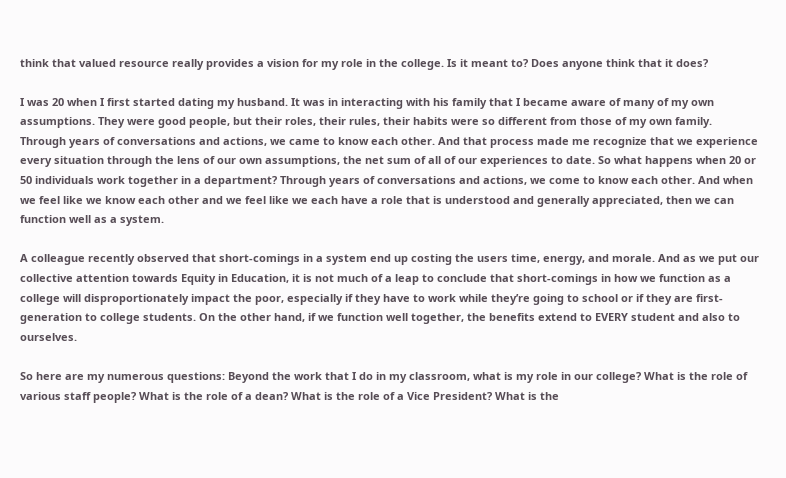think that valued resource really provides a vision for my role in the college. Is it meant to? Does anyone think that it does?

I was 20 when I first started dating my husband. It was in interacting with his family that I became aware of many of my own assumptions. They were good people, but their roles, their rules, their habits were so different from those of my own family. Through years of conversations and actions, we came to know each other. And that process made me recognize that we experience every situation through the lens of our own assumptions, the net sum of all of our experiences to date. So what happens when 20 or 50 individuals work together in a department? Through years of conversations and actions, we come to know each other. And when we feel like we know each other and we feel like we each have a role that is understood and generally appreciated, then we can function well as a system.

A colleague recently observed that short-comings in a system end up costing the users time, energy, and morale. And as we put our collective attention towards Equity in Education, it is not much of a leap to conclude that short-comings in how we function as a college will disproportionately impact the poor, especially if they have to work while they’re going to school or if they are first-generation to college students. On the other hand, if we function well together, the benefits extend to EVERY student and also to ourselves.

So here are my numerous questions: Beyond the work that I do in my classroom, what is my role in our college? What is the role of various staff people? What is the role of a dean? What is the role of a Vice President? What is the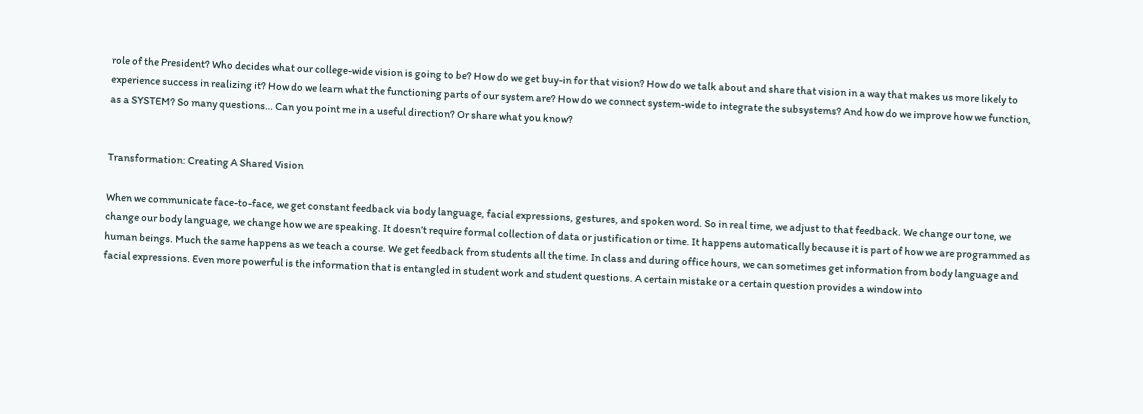role of the President? Who decides what our college-wide vision is going to be? How do we get buy-in for that vision? How do we talk about and share that vision in a way that makes us more likely to experience success in realizing it? How do we learn what the functioning parts of our system are? How do we connect system-wide to integrate the subsystems? And how do we improve how we function, as a SYSTEM? So many questions… Can you point me in a useful direction? Or share what you know?


Transformation: Creating A Shared Vision

When we communicate face-to-face, we get constant feedback via body language, facial expressions, gestures, and spoken word. So in real time, we adjust to that feedback. We change our tone, we change our body language, we change how we are speaking. It doesn’t require formal collection of data or justification or time. It happens automatically because it is part of how we are programmed as human beings. Much the same happens as we teach a course. We get feedback from students all the time. In class and during office hours, we can sometimes get information from body language and facial expressions. Even more powerful is the information that is entangled in student work and student questions. A certain mistake or a certain question provides a window into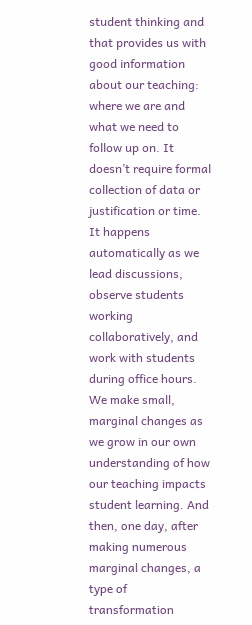student thinking and that provides us with good information about our teaching: where we are and what we need to follow up on. It doesn’t require formal collection of data or justification or time. It happens automatically as we lead discussions, observe students working collaboratively, and work with students during office hours. We make small, marginal changes as we grow in our own understanding of how our teaching impacts student learning. And then, one day, after making numerous marginal changes, a type of transformation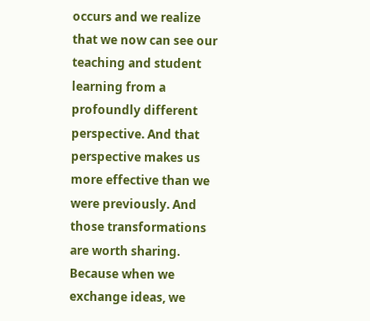occurs and we realize that we now can see our teaching and student learning from a profoundly different perspective. And that perspective makes us more effective than we were previously. And those transformations are worth sharing. Because when we exchange ideas, we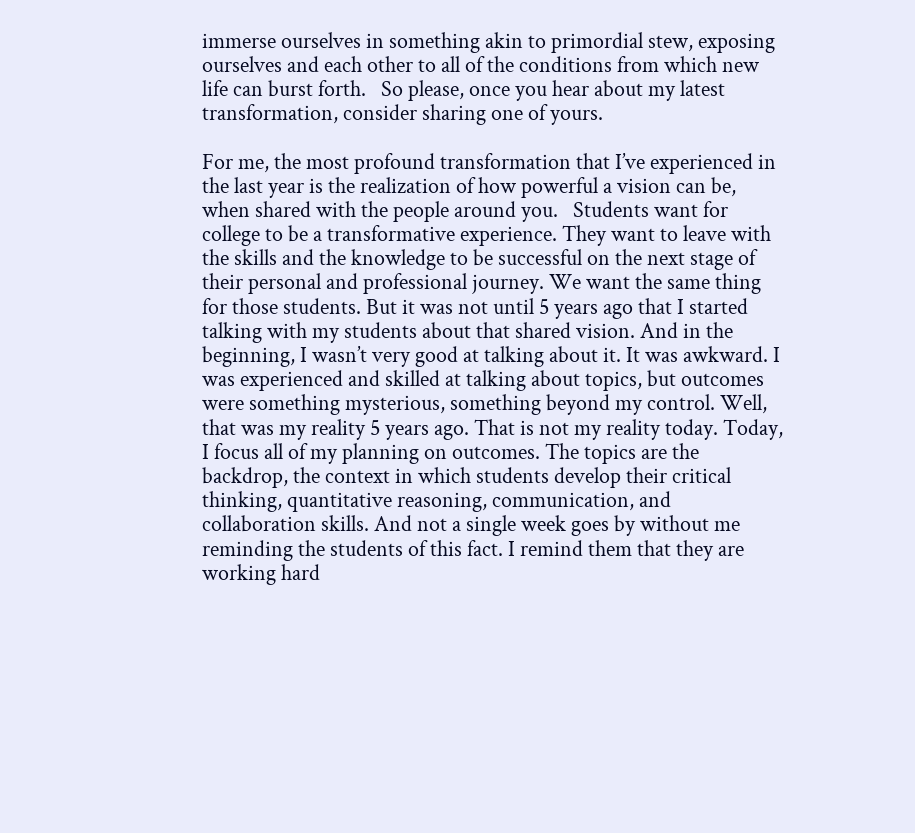immerse ourselves in something akin to primordial stew, exposing ourselves and each other to all of the conditions from which new life can burst forth.   So please, once you hear about my latest transformation, consider sharing one of yours.

For me, the most profound transformation that I’ve experienced in the last year is the realization of how powerful a vision can be, when shared with the people around you.   Students want for college to be a transformative experience. They want to leave with the skills and the knowledge to be successful on the next stage of their personal and professional journey. We want the same thing for those students. But it was not until 5 years ago that I started talking with my students about that shared vision. And in the beginning, I wasn’t very good at talking about it. It was awkward. I was experienced and skilled at talking about topics, but outcomes were something mysterious, something beyond my control. Well, that was my reality 5 years ago. That is not my reality today. Today, I focus all of my planning on outcomes. The topics are the backdrop, the context in which students develop their critical thinking, quantitative reasoning, communication, and collaboration skills. And not a single week goes by without me reminding the students of this fact. I remind them that they are working hard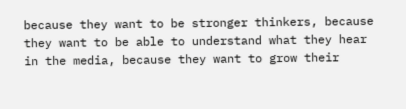because they want to be stronger thinkers, because they want to be able to understand what they hear in the media, because they want to grow their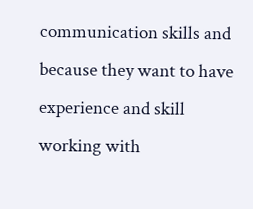communication skills and because they want to have experience and skill working with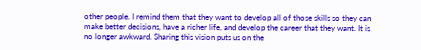other people. I remind them that they want to develop all of those skills so they can make better decisions, have a richer life, and develop the career that they want. It is no longer awkward. Sharing this vision puts us on the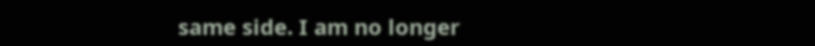same side. I am no longer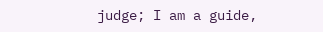judge; I am a guide,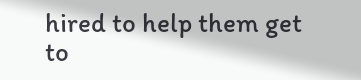hired to help them get to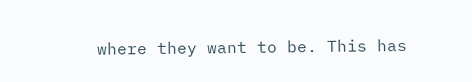where they want to be. This has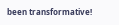been transformative!